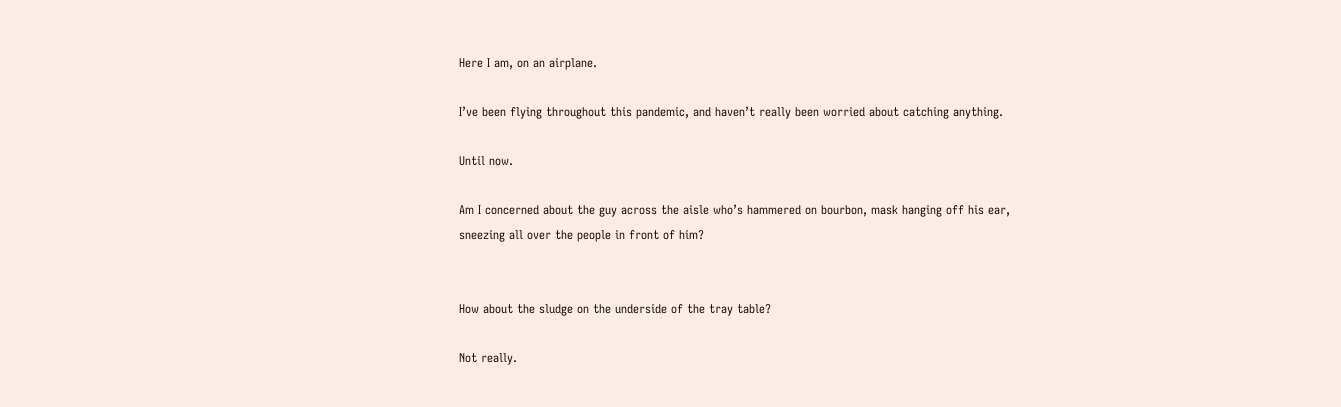Here I am, on an airplane.

I’ve been flying throughout this pandemic, and haven’t really been worried about catching anything.

Until now.

Am I concerned about the guy across the aisle who’s hammered on bourbon, mask hanging off his ear, sneezing all over the people in front of him?


How about the sludge on the underside of the tray table?

Not really.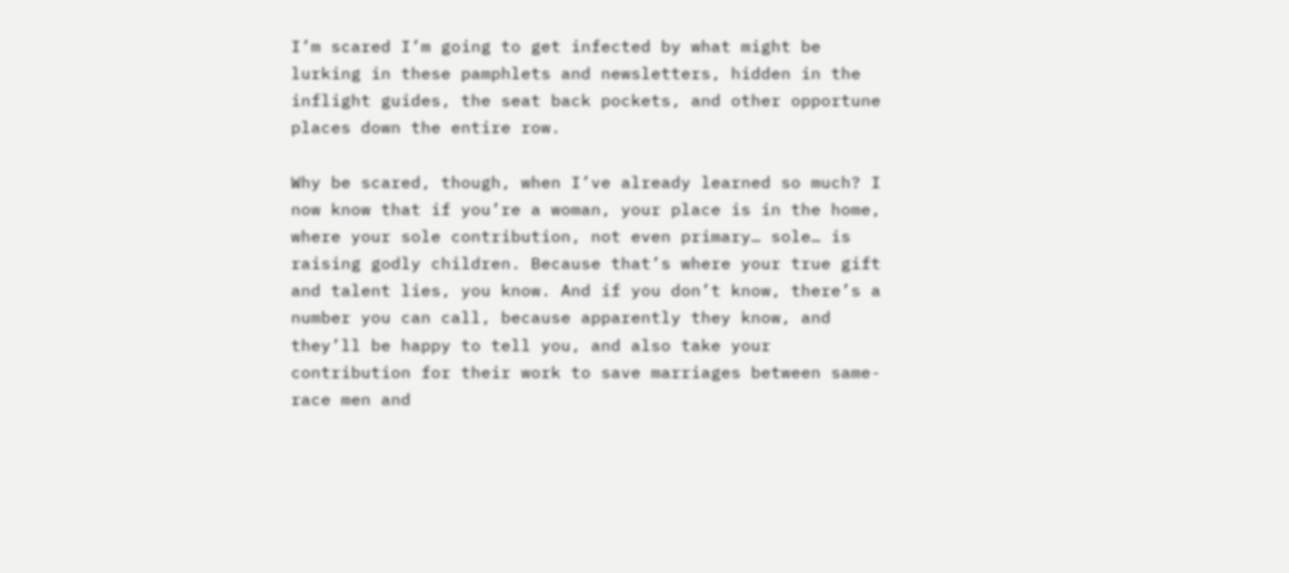I’m scared I’m going to get infected by what might be lurking in these pamphlets and newsletters, hidden in the inflight guides, the seat back pockets, and other opportune places down the entire row.

Why be scared, though, when I’ve already learned so much? I now know that if you’re a woman, your place is in the home, where your sole contribution, not even primary… sole… is raising godly children. Because that’s where your true gift and talent lies, you know. And if you don’t know, there’s a number you can call, because apparently they know, and they’ll be happy to tell you, and also take your contribution for their work to save marriages between same-race men and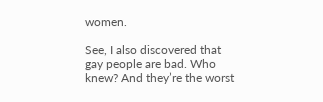women.

See, I also discovered that gay people are bad. Who knew? And they’re the worst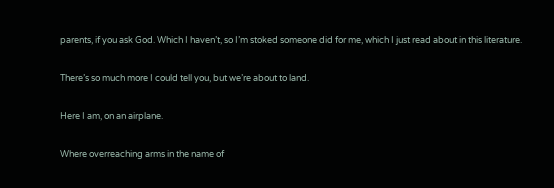parents, if you ask God. Which I haven’t, so I’m stoked someone did for me, which I just read about in this literature.

There’s so much more I could tell you, but we’re about to land.

Here I am, on an airplane.

Where overreaching arms in the name of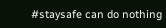#staysafe can do nothing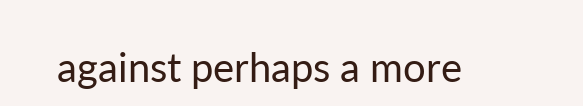against perhaps a more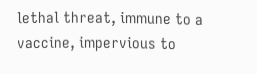lethal threat, immune to a vaccine, impervious to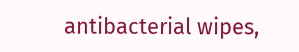antibacterial wipes,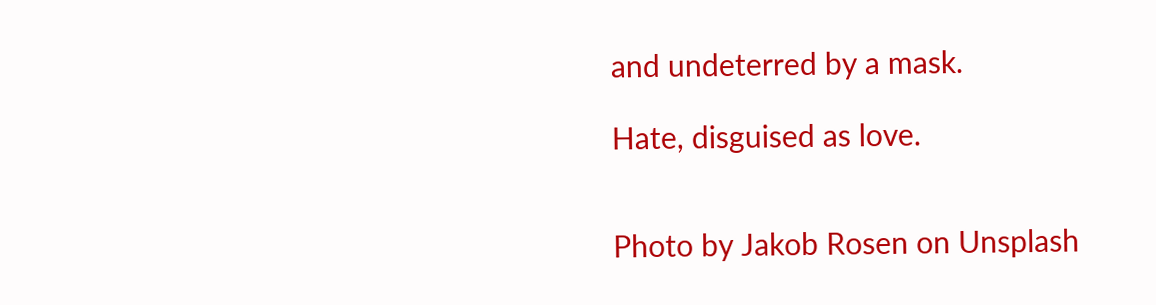and undeterred by a mask.

Hate, disguised as love.


Photo by Jakob Rosen on Unsplash